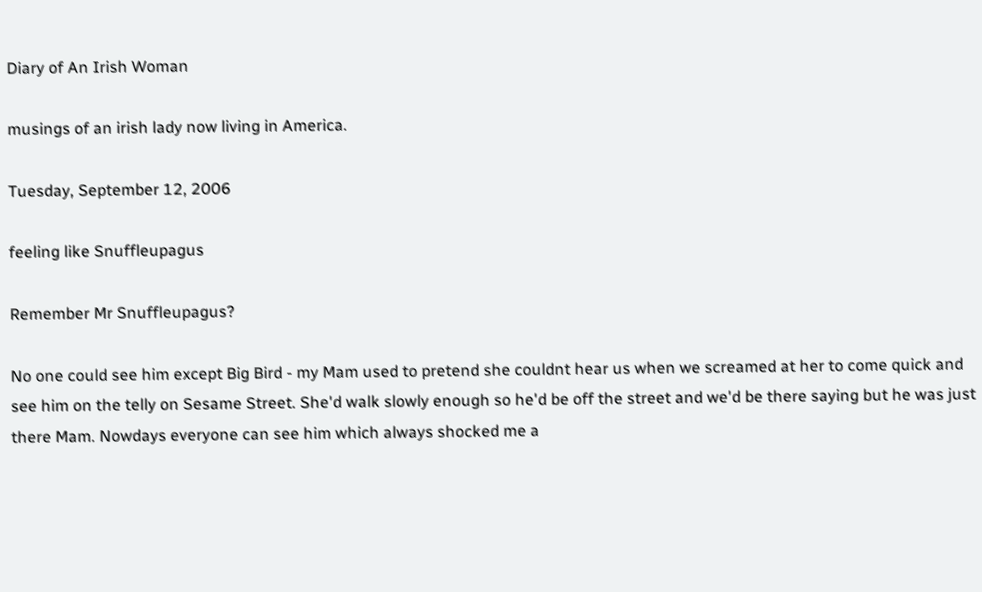Diary of An Irish Woman

musings of an irish lady now living in America.

Tuesday, September 12, 2006

feeling like Snuffleupagus

Remember Mr Snuffleupagus?

No one could see him except Big Bird - my Mam used to pretend she couldnt hear us when we screamed at her to come quick and see him on the telly on Sesame Street. She'd walk slowly enough so he'd be off the street and we'd be there saying but he was just there Mam. Nowdays everyone can see him which always shocked me a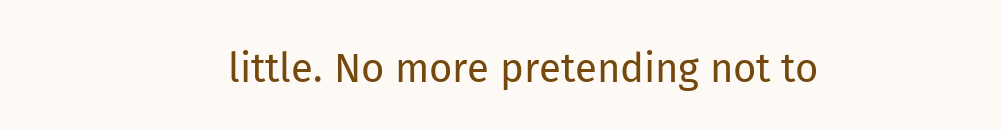little. No more pretending not to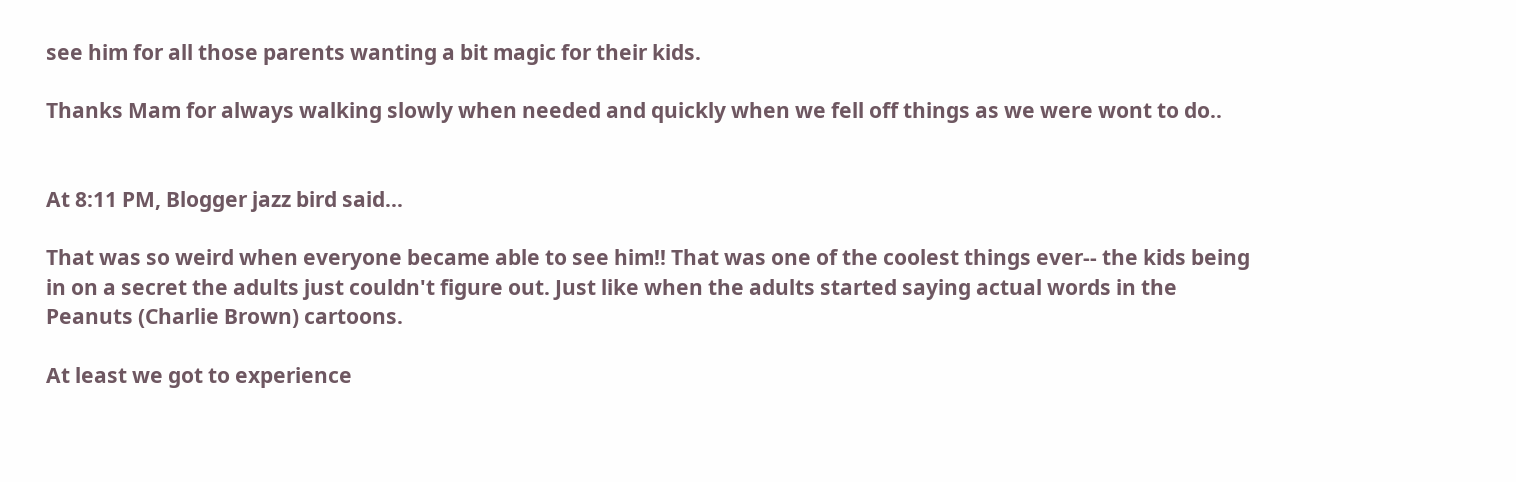see him for all those parents wanting a bit magic for their kids.

Thanks Mam for always walking slowly when needed and quickly when we fell off things as we were wont to do..


At 8:11 PM, Blogger jazz bird said...

That was so weird when everyone became able to see him!! That was one of the coolest things ever-- the kids being in on a secret the adults just couldn't figure out. Just like when the adults started saying actual words in the Peanuts (Charlie Brown) cartoons.

At least we got to experience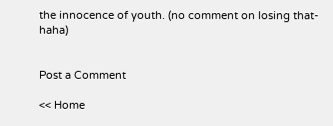the innocence of youth. (no comment on losing that- haha)


Post a Comment

<< Home